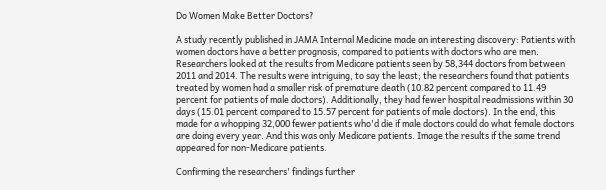Do Women Make Better Doctors?

A study recently published in JAMA Internal Medicine made an interesting discovery: Patients with women doctors have a better prognosis, compared to patients with doctors who are men. Researchers looked at the results from Medicare patients seen by 58,344 doctors from between 2011 and 2014. The results were intriguing, to say the least; the researchers found that patients treated by women had a smaller risk of premature death (10.82 percent compared to 11.49 percent for patients of male doctors). Additionally, they had fewer hospital readmissions within 30 days (15.01 percent compared to 15.57 percent for patients of male doctors). In the end, this made for a whopping 32,000 fewer patients who'd die if male doctors could do what female doctors are doing every year. And this was only Medicare patients. Image the results if the same trend appeared for non-Medicare patients.

Confirming the researchers' findings further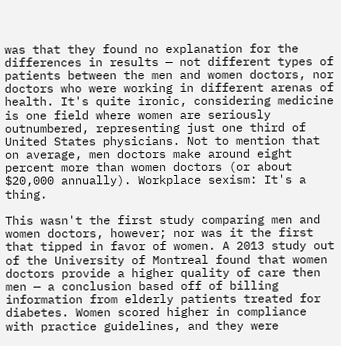was that they found no explanation for the differences in results — not different types of patients between the men and women doctors, nor doctors who were working in different arenas of health. It's quite ironic, considering medicine is one field where women are seriously outnumbered, representing just one third of United States physicians. Not to mention that on average, men doctors make around eight percent more than women doctors (or about $20,000 annually). Workplace sexism: It's a thing.

This wasn't the first study comparing men and women doctors, however; nor was it the first that tipped in favor of women. A 2013 study out of the University of Montreal found that women doctors provide a higher quality of care then men — a conclusion based off of billing information from elderly patients treated for diabetes. Women scored higher in compliance with practice guidelines, and they were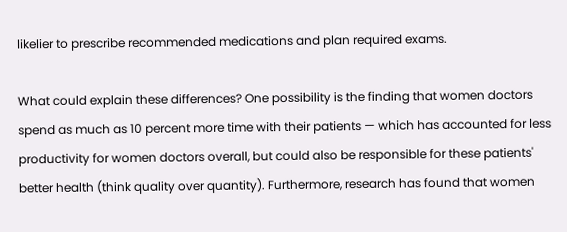likelier to prescribe recommended medications and plan required exams.

What could explain these differences? One possibility is the finding that women doctors spend as much as 10 percent more time with their patients — which has accounted for less productivity for women doctors overall, but could also be responsible for these patients' better health (think quality over quantity). Furthermore, research has found that women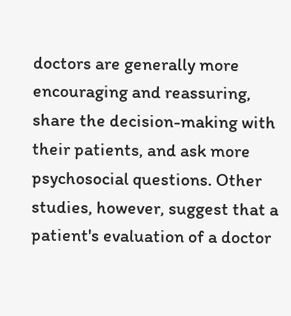doctors are generally more encouraging and reassuring, share the decision-making with their patients, and ask more psychosocial questions. Other studies, however, suggest that a patient's evaluation of a doctor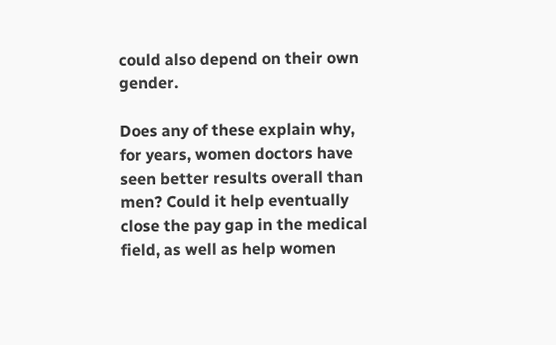could also depend on their own gender.

Does any of these explain why, for years, women doctors have seen better results overall than men? Could it help eventually close the pay gap in the medical field, as well as help women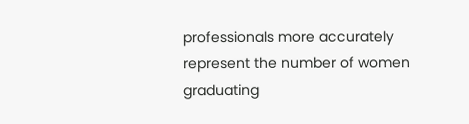professionals more accurately represent the number of women graduating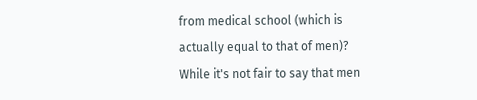from medical school (which is actually equal to that of men)? While it's not fair to say that men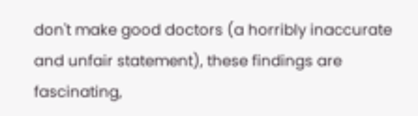don't make good doctors (a horribly inaccurate and unfair statement), these findings are fascinating,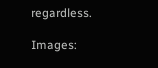regardless.

Images: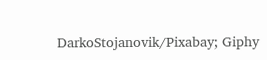DarkoStojanovik/Pixabay; Giphy